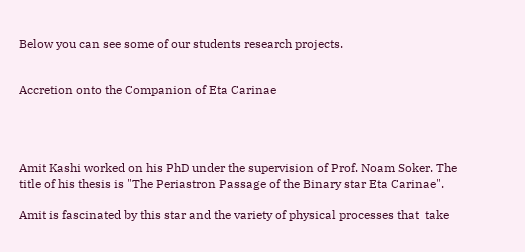Below you can see some of our students research projects.


Accretion onto the Companion of Eta Carinae




Amit Kashi worked on his PhD under the supervision of Prof. Noam Soker. The title of his thesis is "The Periastron Passage of the Binary star Eta Carinae".

Amit is fascinated by this star and the variety of physical processes that  take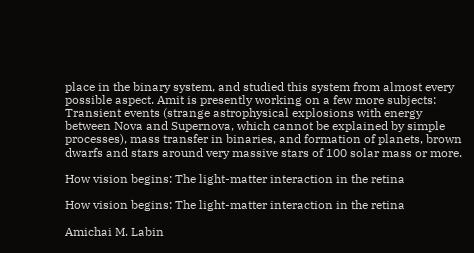place in the binary system, and studied this system from almost every possible aspect. Amit is presently working on a few more subjects: Transient events (strange astrophysical explosions with energy between Nova and Supernova, which cannot be explained by simple processes), mass transfer in binaries, and formation of planets, brown dwarfs and stars around very massive stars of 100 solar mass or more.

How vision begins: The light-matter interaction in the retina

How vision begins: The light-matter interaction in the retina

Amichai M. Labin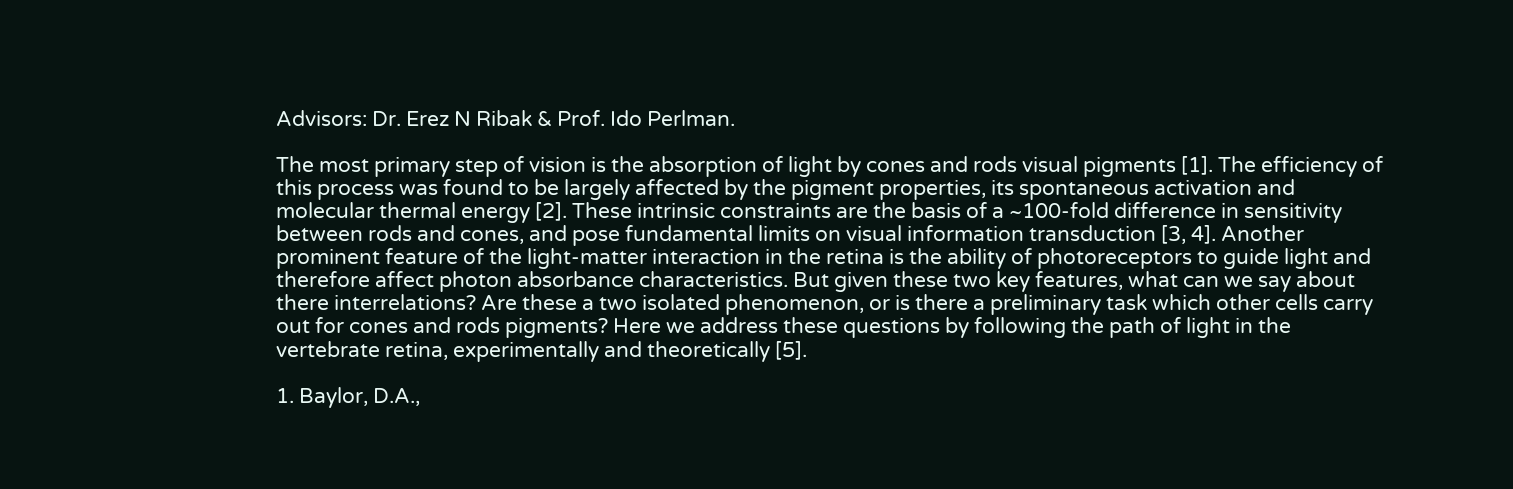Advisors: Dr. Erez N Ribak & Prof. Ido Perlman.

The most primary step of vision is the absorption of light by cones and rods visual pigments [1]. The efficiency of this process was found to be largely affected by the pigment properties, its spontaneous activation and molecular thermal energy [2]. These intrinsic constraints are the basis of a ~100-fold difference in sensitivity between rods and cones, and pose fundamental limits on visual information transduction [3, 4]. Another prominent feature of the light-matter interaction in the retina is the ability of photoreceptors to guide light and therefore affect photon absorbance characteristics. But given these two key features, what can we say about there interrelations? Are these a two isolated phenomenon, or is there a preliminary task which other cells carry out for cones and rods pigments? Here we address these questions by following the path of light in the vertebrate retina, experimentally and theoretically [5].

1. Baylor, D.A.,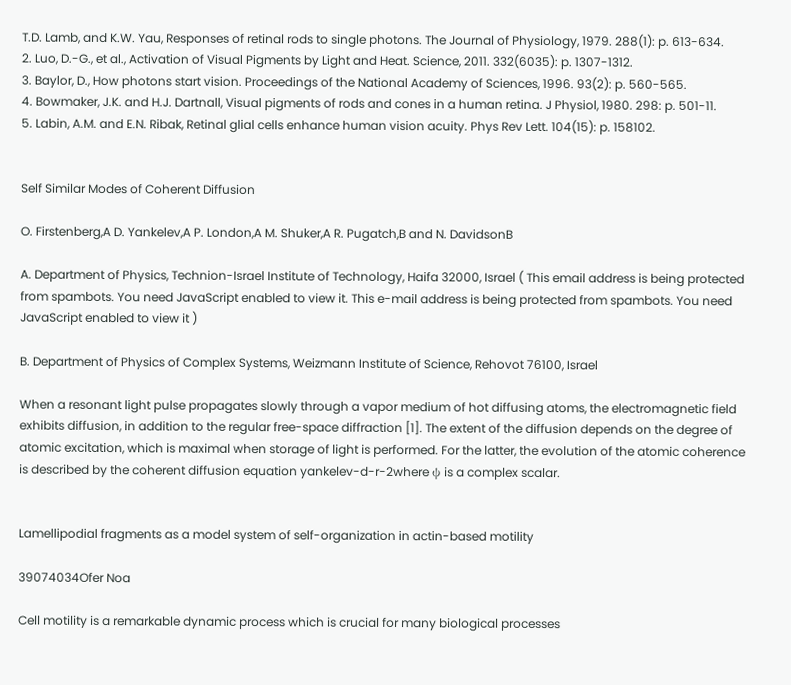T.D. Lamb, and K.W. Yau, Responses of retinal rods to single photons. The Journal of Physiology, 1979. 288(1): p. 613-634.
2. Luo, D.-G., et al., Activation of Visual Pigments by Light and Heat. Science, 2011. 332(6035): p. 1307-1312.
3. Baylor, D., How photons start vision. Proceedings of the National Academy of Sciences, 1996. 93(2): p. 560-565.
4. Bowmaker, J.K. and H.J. Dartnall, Visual pigments of rods and cones in a human retina. J Physiol, 1980. 298: p. 501-11.
5. Labin, A.M. and E.N. Ribak, Retinal glial cells enhance human vision acuity. Phys Rev Lett. 104(15): p. 158102.


Self Similar Modes of Coherent Diffusion

O. Firstenberg,A D. Yankelev,A P. London,A M. Shuker,A R. Pugatch,B and N. DavidsonB

A. Department of Physics, Technion-Israel Institute of Technology, Haifa 32000, Israel ( This email address is being protected from spambots. You need JavaScript enabled to view it. This e-mail address is being protected from spambots. You need JavaScript enabled to view it )

B. Department of Physics of Complex Systems, Weizmann Institute of Science, Rehovot 76100, Israel

When a resonant light pulse propagates slowly through a vapor medium of hot diffusing atoms, the electromagnetic field exhibits diffusion, in addition to the regular free-space diffraction [1]. The extent of the diffusion depends on the degree of atomic excitation, which is maximal when storage of light is performed. For the latter, the evolution of the atomic coherence is described by the coherent diffusion equation yankelev-d-r-2where ψ is a complex scalar.


Lamellipodial fragments as a model system of self-organization in actin-based motility

39074034Ofer Noa

Cell motility is a remarkable dynamic process which is crucial for many biological processes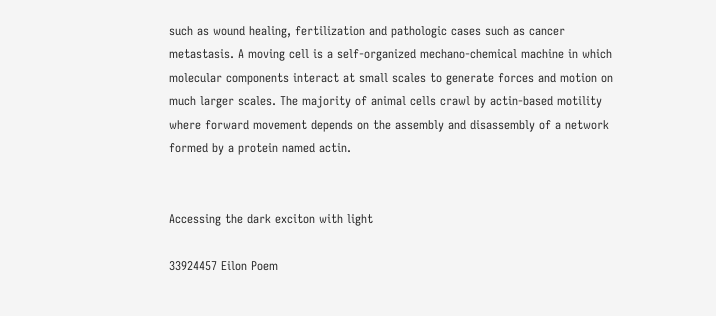such as wound healing, fertilization and pathologic cases such as cancer metastasis. A moving cell is a self-organized mechano-chemical machine in which molecular components interact at small scales to generate forces and motion on much larger scales. The majority of animal cells crawl by actin-based motility where forward movement depends on the assembly and disassembly of a network formed by a protein named actin.


Accessing the dark exciton with light

33924457 Eilon Poem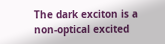The dark exciton is a non-optical excited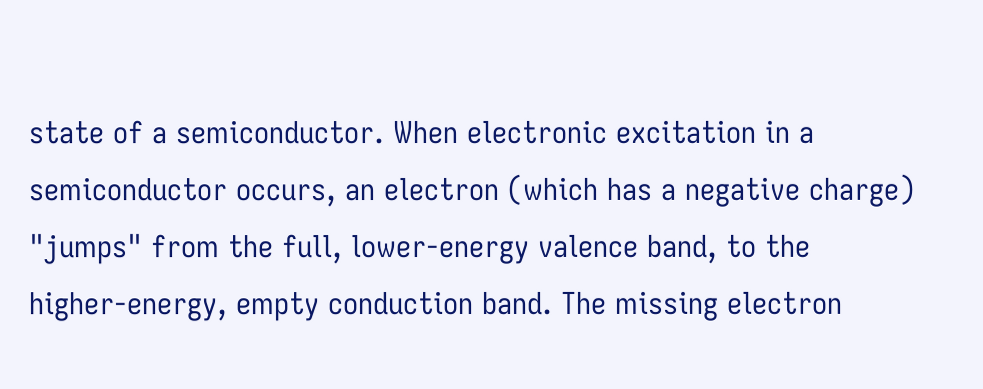state of a semiconductor. When electronic excitation in a semiconductor occurs, an electron (which has a negative charge) "jumps" from the full, lower-energy valence band, to the higher-energy, empty conduction band. The missing electron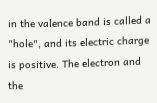in the valence band is called a "hole", and its electric charge is positive. The electron and the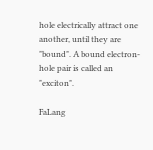hole electrically attract one another, until they are "bound". A bound electron-hole pair is called an "exciton".

FaLang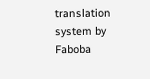translation system by Faboba